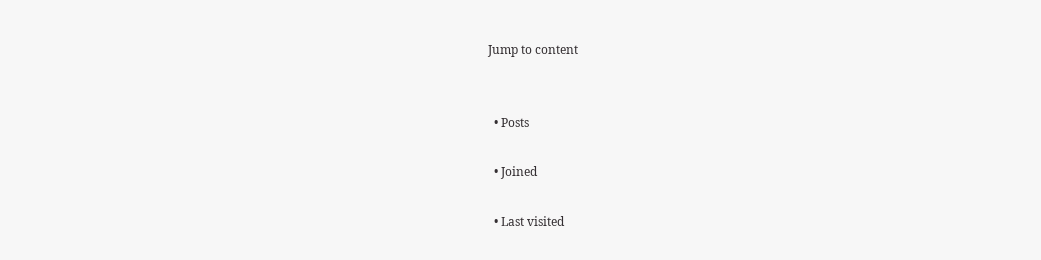Jump to content


  • Posts

  • Joined

  • Last visited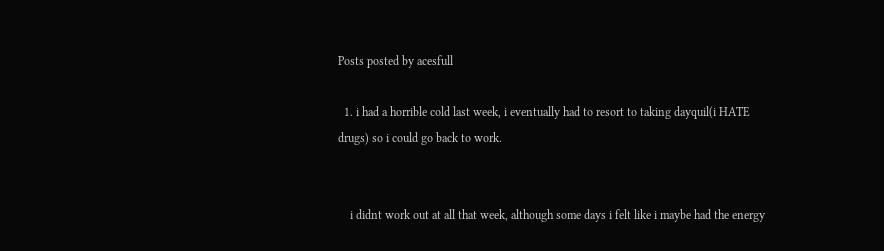Posts posted by acesfull

  1. i had a horrible cold last week, i eventually had to resort to taking dayquil(i HATE drugs) so i could go back to work.


    i didnt work out at all that week, although some days i felt like i maybe had the energy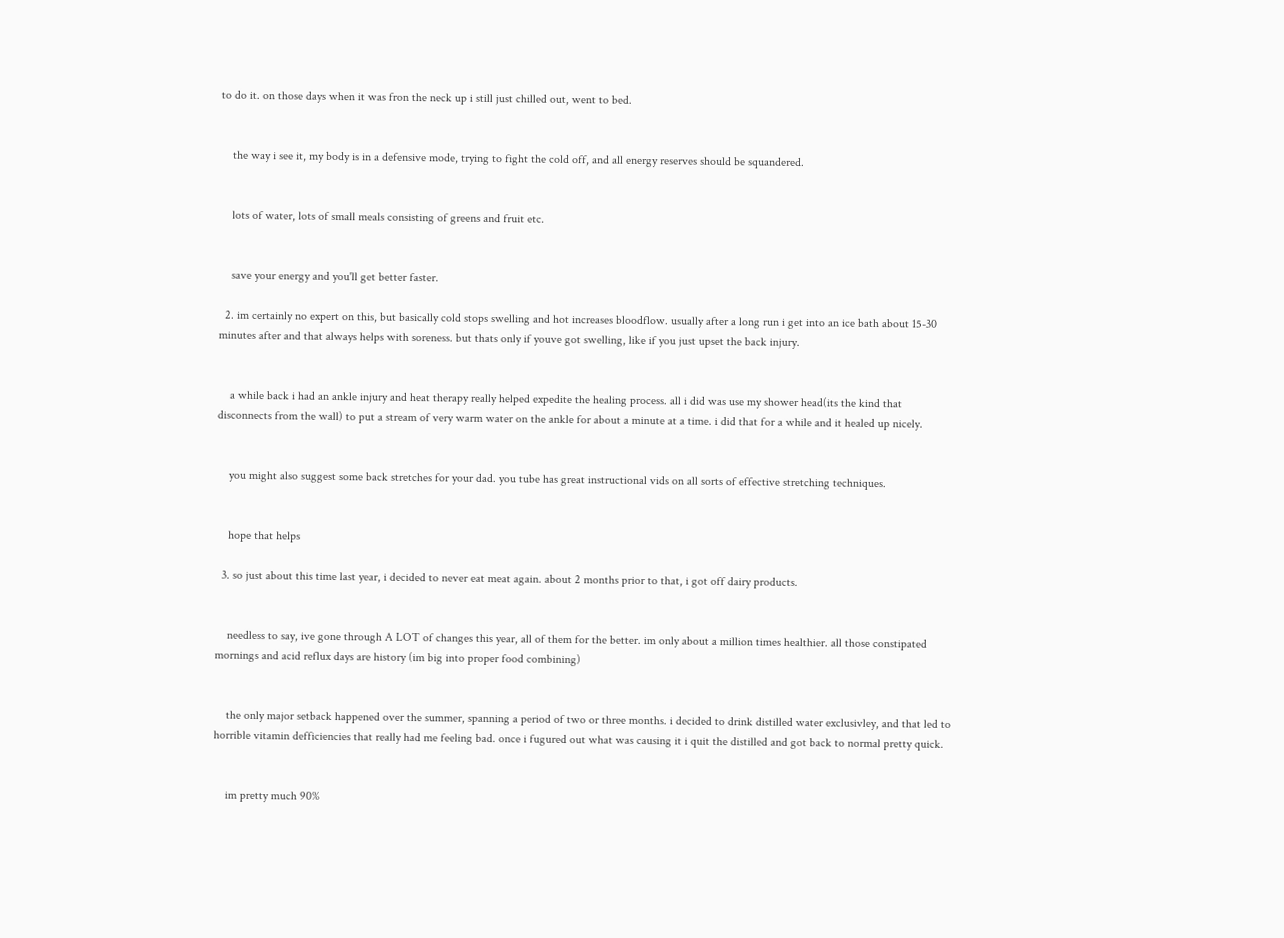to do it. on those days when it was fron the neck up i still just chilled out, went to bed.


    the way i see it, my body is in a defensive mode, trying to fight the cold off, and all energy reserves should be squandered.


    lots of water, lots of small meals consisting of greens and fruit etc.


    save your energy and you'll get better faster.

  2. im certainly no expert on this, but basically cold stops swelling and hot increases bloodflow. usually after a long run i get into an ice bath about 15-30 minutes after and that always helps with soreness. but thats only if youve got swelling, like if you just upset the back injury.


    a while back i had an ankle injury and heat therapy really helped expedite the healing process. all i did was use my shower head(its the kind that disconnects from the wall) to put a stream of very warm water on the ankle for about a minute at a time. i did that for a while and it healed up nicely.


    you might also suggest some back stretches for your dad. you tube has great instructional vids on all sorts of effective stretching techniques.


    hope that helps

  3. so just about this time last year, i decided to never eat meat again. about 2 months prior to that, i got off dairy products.


    needless to say, ive gone through A LOT of changes this year, all of them for the better. im only about a million times healthier. all those constipated mornings and acid reflux days are history (im big into proper food combining)


    the only major setback happened over the summer, spanning a period of two or three months. i decided to drink distilled water exclusivley, and that led to horrible vitamin defficiencies that really had me feeling bad. once i fugured out what was causing it i quit the distilled and got back to normal pretty quick.


    im pretty much 90%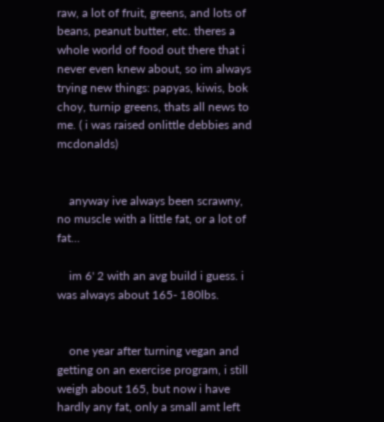raw, a lot of fruit, greens, and lots of beans, peanut butter, etc. theres a whole world of food out there that i never even knew about, so im always trying new things: papyas, kiwis, bok choy, turnip greens, thats all news to me. ( i was raised onlittle debbies and mcdonalds)


    anyway ive always been scrawny, no muscle with a little fat, or a lot of fat...

    im 6' 2 with an avg build i guess. i was always about 165- 180lbs.


    one year after turning vegan and getting on an exercise program, i still weigh about 165, but now i have hardly any fat, only a small amt left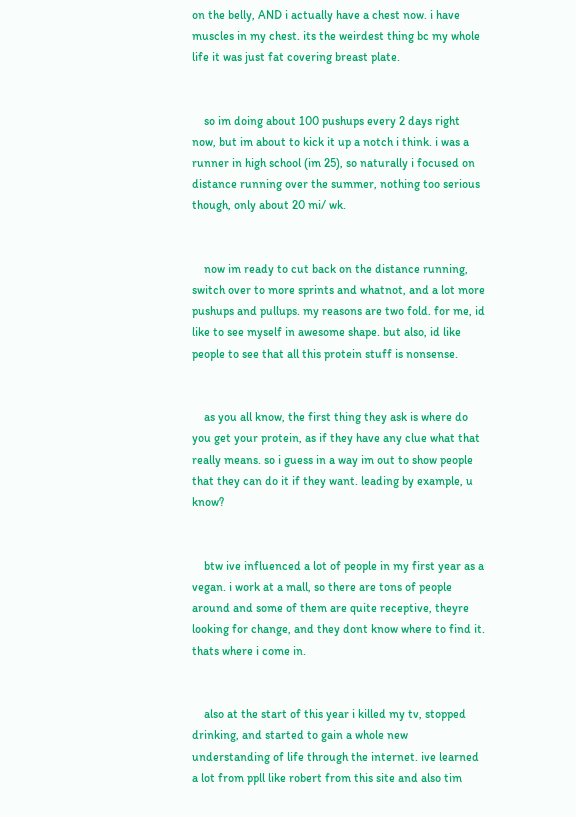on the belly, AND i actually have a chest now. i have muscles in my chest. its the weirdest thing bc my whole life it was just fat covering breast plate.


    so im doing about 100 pushups every 2 days right now, but im about to kick it up a notch i think. i was a runner in high school (im 25), so naturally i focused on distance running over the summer, nothing too serious though, only about 20 mi/ wk.


    now im ready to cut back on the distance running, switch over to more sprints and whatnot, and a lot more pushups and pullups. my reasons are two fold. for me, id like to see myself in awesome shape. but also, id like people to see that all this protein stuff is nonsense.


    as you all know, the first thing they ask is where do you get your protein, as if they have any clue what that really means. so i guess in a way im out to show people that they can do it if they want. leading by example, u know?


    btw ive influenced a lot of people in my first year as a vegan. i work at a mall, so there are tons of people around and some of them are quite receptive, theyre looking for change, and they dont know where to find it. thats where i come in.


    also at the start of this year i killed my tv, stopped drinking, and started to gain a whole new understanding of life through the internet. ive learned a lot from ppll like robert from this site and also tim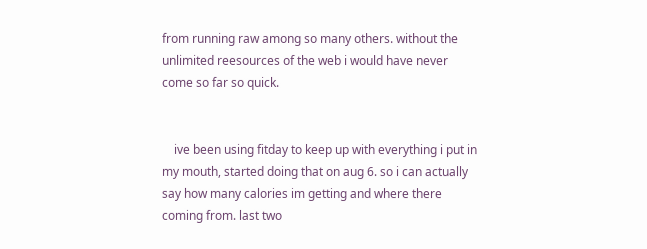from running raw among so many others. without the unlimited reesources of the web i would have never come so far so quick.


    ive been using fitday to keep up with everything i put in my mouth, started doing that on aug 6. so i can actually say how many calories im getting and where there coming from. last two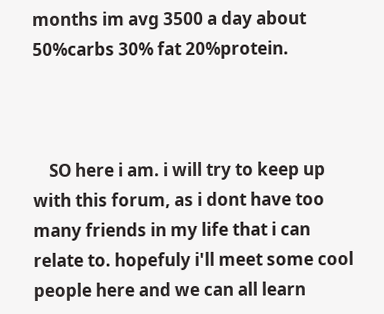months im avg 3500 a day about 50%carbs 30% fat 20%protein.



    SO here i am. i will try to keep up with this forum, as i dont have too many friends in my life that i can relate to. hopefuly i'll meet some cool people here and we can all learn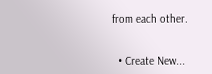from each other.


  • Create New...